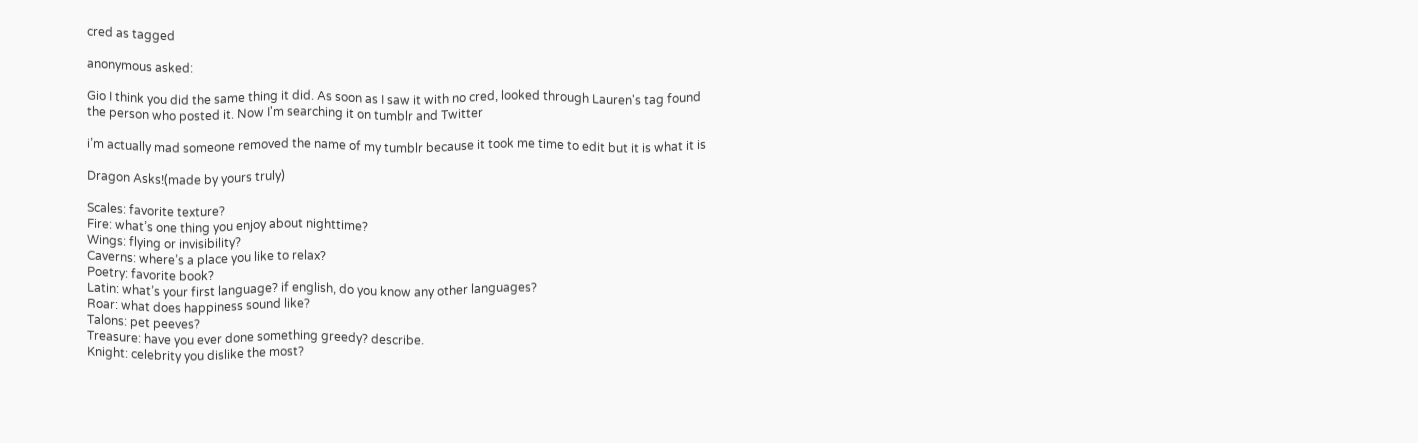cred as tagged

anonymous asked:

Gio I think you did the same thing it did. As soon as I saw it with no cred, looked through Lauren's tag found the person who posted it. Now I'm searching it on tumblr and Twitter

i’m actually mad someone removed the name of my tumblr because it took me time to edit but it is what it is

Dragon Asks!(made by yours truly)

Scales: favorite texture?
Fire: what’s one thing you enjoy about nighttime?
Wings: flying or invisibility?
Caverns: where’s a place you like to relax?
Poetry: favorite book?
Latin: what’s your first language? if english, do you know any other languages?
Roar: what does happiness sound like?
Talons: pet peeves?
Treasure: have you ever done something greedy? describe.
Knight: celebrity you dislike the most?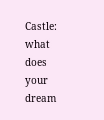Castle: what does your dream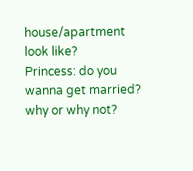house/apartment look like?
Princess: do you wanna get married? why or why not?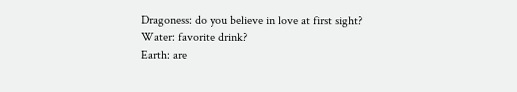Dragoness: do you believe in love at first sight?
Water: favorite drink?
Earth: are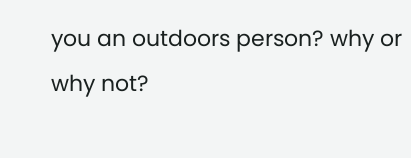you an outdoors person? why or why not?